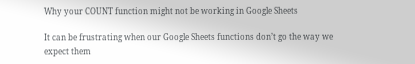Why your COUNT function might not be working in Google Sheets

It can be frustrating when our Google Sheets functions don’t go the way we expect them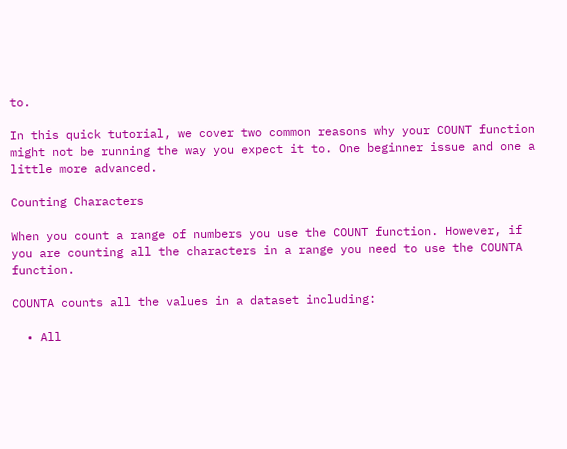to.

In this quick tutorial, we cover two common reasons why your COUNT function might not be running the way you expect it to. One beginner issue and one a little more advanced.

Counting Characters

When you count a range of numbers you use the COUNT function. However, if you are counting all the characters in a range you need to use the COUNTA function.

COUNTA counts all the values in a dataset including:

  • All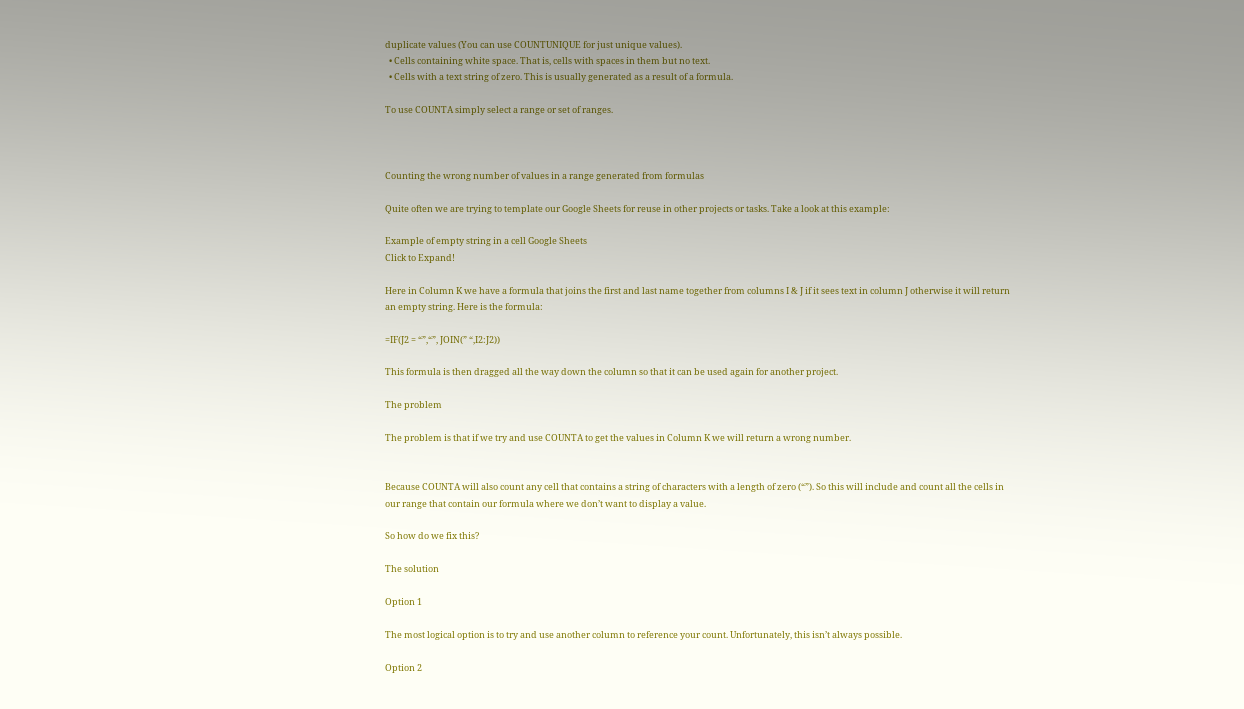duplicate values (You can use COUNTUNIQUE for just unique values).
  • Cells containing white space. That is, cells with spaces in them but no text.
  • Cells with a text string of zero. This is usually generated as a result of a formula.

To use COUNTA simply select a range or set of ranges.



Counting the wrong number of values in a range generated from formulas

Quite often we are trying to template our Google Sheets for reuse in other projects or tasks. Take a look at this example:

Example of empty string in a cell Google Sheets
Click to Expand!

Here in Column K we have a formula that joins the first and last name together from columns I & J if it sees text in column J otherwise it will return an empty string. Here is the formula:

=IF(J2 = “”,“”, JOIN(” “,I2:J2))

This formula is then dragged all the way down the column so that it can be used again for another project.

The problem

The problem is that if we try and use COUNTA to get the values in Column K we will return a wrong number.


Because COUNTA will also count any cell that contains a string of characters with a length of zero (“”). So this will include and count all the cells in our range that contain our formula where we don’t want to display a value.

So how do we fix this?

The solution

Option 1

The most logical option is to try and use another column to reference your count. Unfortunately, this isn’t always possible.

Option 2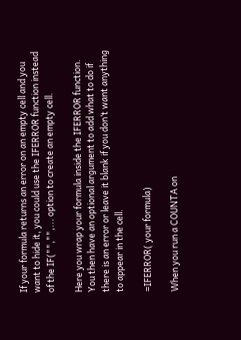If your formula returns an error on an empty cell and you want to hide it, you could use the IFERROR function instead of the IF("","",... option to create an empty cell.

Here you wrap your formula inside the IFERROR function. You then have an optional argument to add what to do if there is an error or leave it blank if you don’t want anything to appear in the cell.

=IFERROR( your formula)

When you run a COUNTA on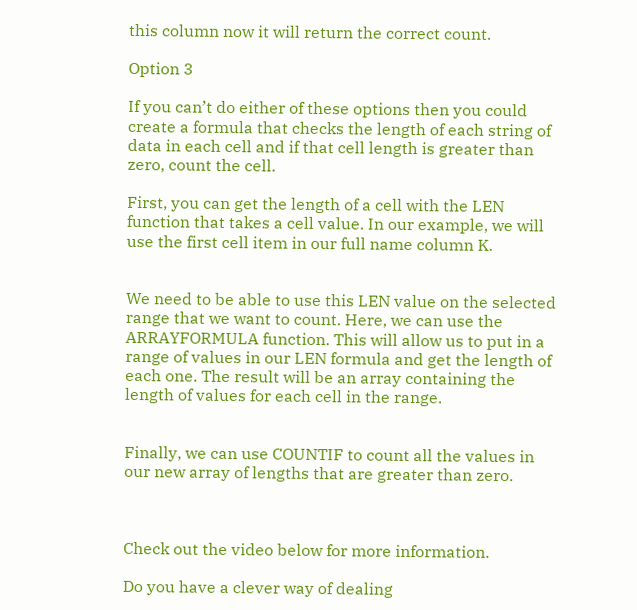this column now it will return the correct count.

Option 3

If you can’t do either of these options then you could create a formula that checks the length of each string of data in each cell and if that cell length is greater than zero, count the cell.

First, you can get the length of a cell with the LEN function that takes a cell value. In our example, we will use the first cell item in our full name column K.


We need to be able to use this LEN value on the selected range that we want to count. Here, we can use the ARRAYFORMULA function. This will allow us to put in a range of values in our LEN formula and get the length of each one. The result will be an array containing the length of values for each cell in the range.


Finally, we can use COUNTIF to count all the values in our new array of lengths that are greater than zero.



Check out the video below for more information.

Do you have a clever way of dealing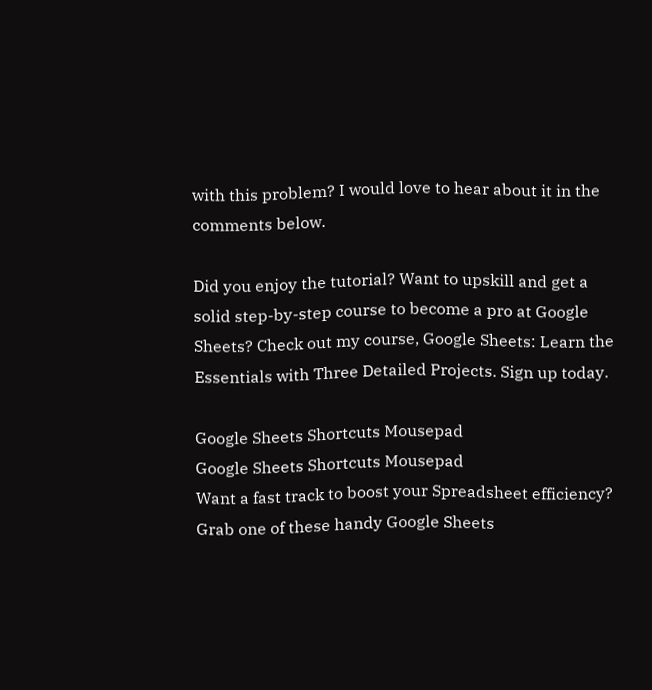with this problem? I would love to hear about it in the comments below.

Did you enjoy the tutorial? Want to upskill and get a solid step-by-step course to become a pro at Google Sheets? Check out my course, Google Sheets: Learn the Essentials with Three Detailed Projects. Sign up today.

Google Sheets Shortcuts Mousepad
Google Sheets Shortcuts Mousepad
Want a fast track to boost your Spreadsheet efficiency? Grab one of these handy Google Sheets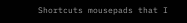Shortcuts mousepads that I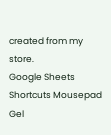created from my store.
Google Sheets Shortcuts Mousepad Gel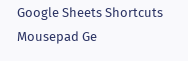Google Sheets Shortcuts Mousepad Ge